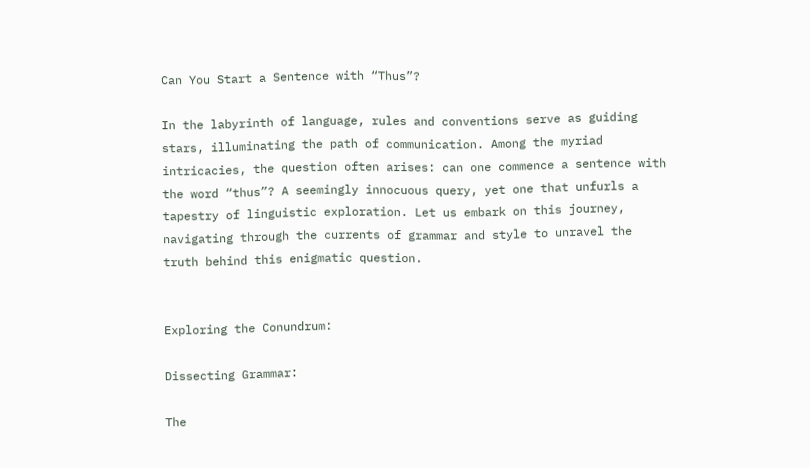Can You Start a Sentence with “Thus”?

In the labyrinth of language, rules and conventions serve as guiding stars, illuminating the path of communication. Among the myriad intricacies, the question often arises: can one commence a sentence with the word “thus”? A seemingly innocuous query, yet one that unfurls a tapestry of linguistic exploration. Let us embark on this journey, navigating through the currents of grammar and style to unravel the truth behind this enigmatic question.


Exploring the Conundrum:

Dissecting Grammar:

The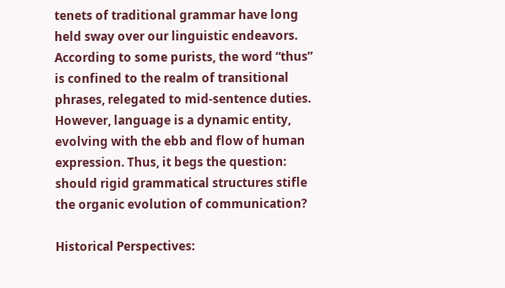tenets of traditional grammar have long held sway over our linguistic endeavors. According to some purists, the word “thus” is confined to the realm of transitional phrases, relegated to mid-sentence duties. However, language is a dynamic entity, evolving with the ebb and flow of human expression. Thus, it begs the question: should rigid grammatical structures stifle the organic evolution of communication?

Historical Perspectives: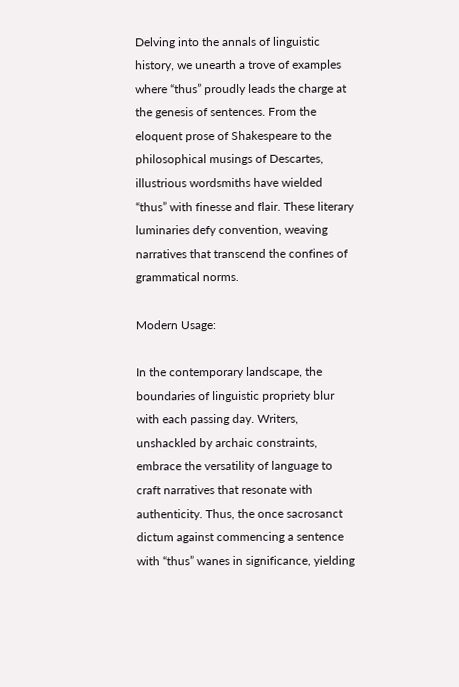Delving into the annals of linguistic history, we unearth a trove of examples where “thus” proudly leads the charge at the genesis of sentences. From the eloquent prose of Shakespeare to the philosophical musings of Descartes, illustrious wordsmiths have wielded “thus” with finesse and flair. These literary luminaries defy convention, weaving narratives that transcend the confines of grammatical norms.

Modern Usage:

In the contemporary landscape, the boundaries of linguistic propriety blur with each passing day. Writers, unshackled by archaic constraints, embrace the versatility of language to craft narratives that resonate with authenticity. Thus, the once sacrosanct dictum against commencing a sentence with “thus” wanes in significance, yielding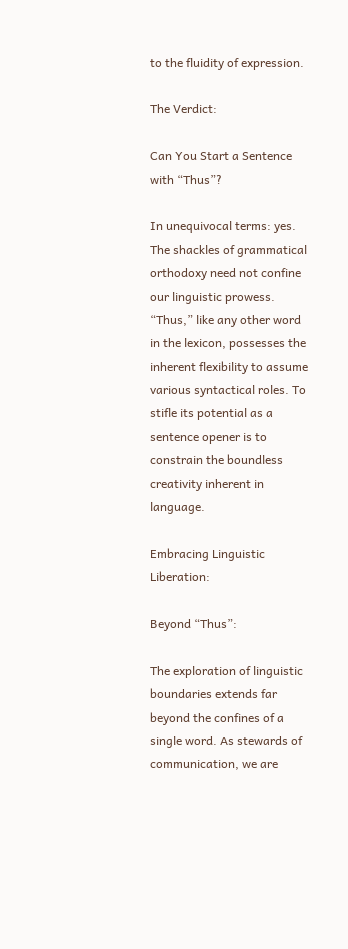to the fluidity of expression.

The Verdict:

Can You Start a Sentence with “Thus”?

In unequivocal terms: yes. The shackles of grammatical orthodoxy need not confine our linguistic prowess. “Thus,” like any other word in the lexicon, possesses the inherent flexibility to assume various syntactical roles. To stifle its potential as a sentence opener is to constrain the boundless creativity inherent in language.

Embracing Linguistic Liberation:

Beyond “Thus”:

The exploration of linguistic boundaries extends far beyond the confines of a single word. As stewards of communication, we are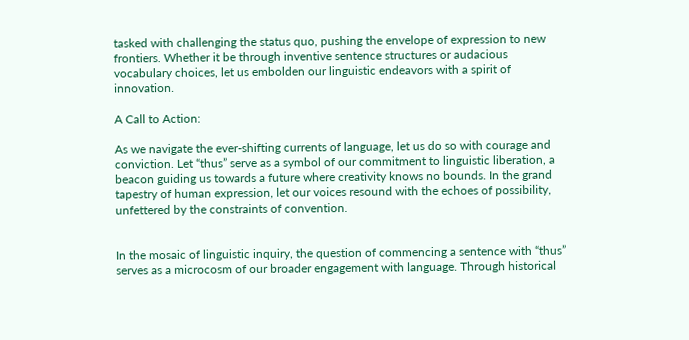tasked with challenging the status quo, pushing the envelope of expression to new frontiers. Whether it be through inventive sentence structures or audacious vocabulary choices, let us embolden our linguistic endeavors with a spirit of innovation.

A Call to Action:

As we navigate the ever-shifting currents of language, let us do so with courage and conviction. Let “thus” serve as a symbol of our commitment to linguistic liberation, a beacon guiding us towards a future where creativity knows no bounds. In the grand tapestry of human expression, let our voices resound with the echoes of possibility, unfettered by the constraints of convention.


In the mosaic of linguistic inquiry, the question of commencing a sentence with “thus” serves as a microcosm of our broader engagement with language. Through historical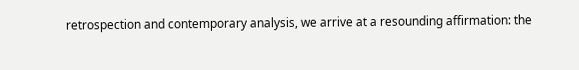retrospection and contemporary analysis, we arrive at a resounding affirmation: the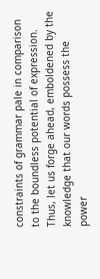constraints of grammar pale in comparison to the boundless potential of expression. Thus, let us forge ahead, emboldened by the knowledge that our words possess the power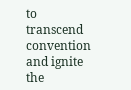to transcend convention and ignite the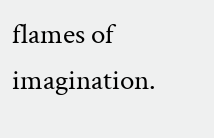flames of imagination.